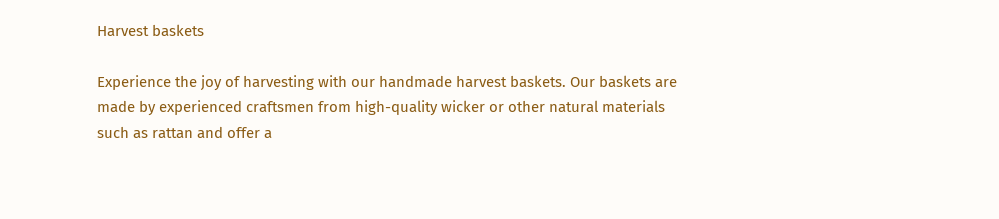Harvest baskets

Experience the joy of harvesting with our handmade harvest baskets. Our baskets are made by experienced craftsmen from high-quality wicker or other natural materials such as rattan and offer a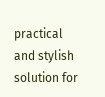practical and stylish solution for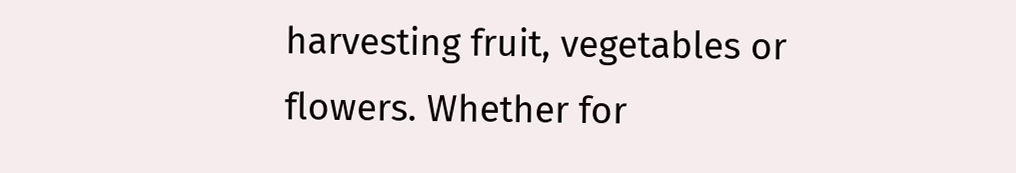harvesting fruit, vegetables or flowers. Whether for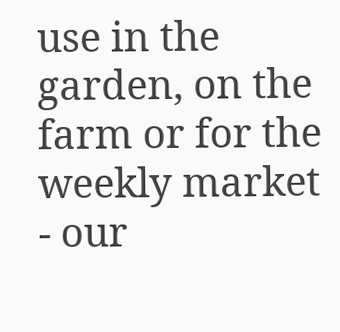use in the garden, on the farm or for the weekly market - our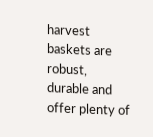harvest baskets are robust, durable and offer plenty of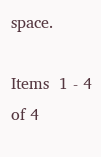space.

Items  1 - 4 of 4